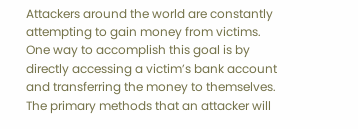Attackers around the world are constantly attempting to gain money from victims. One way to accomplish this goal is by directly accessing a victim’s bank account and transferring the money to themselves. The primary methods that an attacker will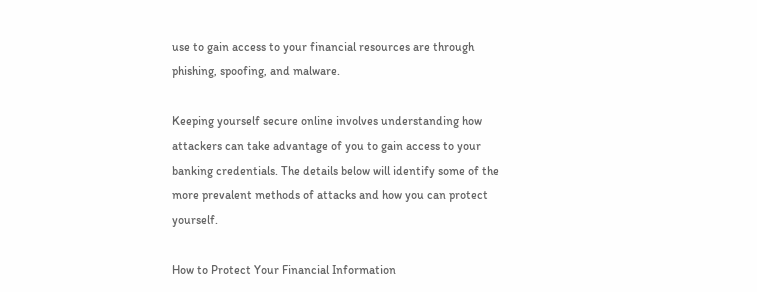use to gain access to your financial resources are through phishing, spoofing, and malware.

Keeping yourself secure online involves understanding how attackers can take advantage of you to gain access to your banking credentials. The details below will identify some of the more prevalent methods of attacks and how you can protect yourself.

How to Protect Your Financial Information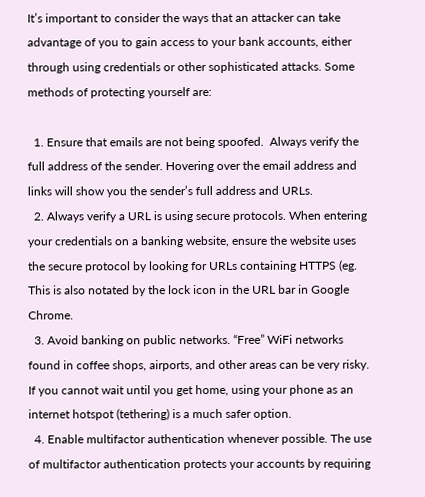It’s important to consider the ways that an attacker can take advantage of you to gain access to your bank accounts, either through using credentials or other sophisticated attacks. Some methods of protecting yourself are:

  1. Ensure that emails are not being spoofed.  Always verify the full address of the sender. Hovering over the email address and links will show you the sender’s full address and URLs.
  2. Always verify a URL is using secure protocols. When entering your credentials on a banking website, ensure the website uses the secure protocol by looking for URLs containing HTTPS (eg. This is also notated by the lock icon in the URL bar in Google Chrome.
  3. Avoid banking on public networks. “Free” WiFi networks found in coffee shops, airports, and other areas can be very risky. If you cannot wait until you get home, using your phone as an internet hotspot (tethering) is a much safer option.
  4. Enable multifactor authentication whenever possible. The use of multifactor authentication protects your accounts by requiring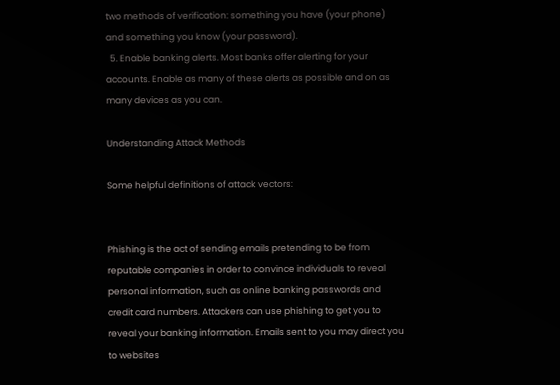two methods of verification: something you have (your phone) and something you know (your password).
  5. Enable banking alerts. Most banks offer alerting for your accounts. Enable as many of these alerts as possible and on as many devices as you can.

Understanding Attack Methods

Some helpful definitions of attack vectors:


Phishing is the act of sending emails pretending to be from reputable companies in order to convince individuals to reveal personal information, such as online banking passwords and credit card numbers. Attackers can use phishing to get you to reveal your banking information. Emails sent to you may direct you to websites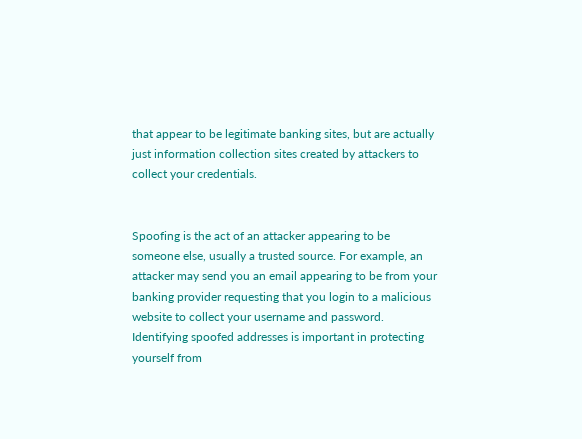that appear to be legitimate banking sites, but are actually just information collection sites created by attackers to collect your credentials.


Spoofing is the act of an attacker appearing to be someone else, usually a trusted source. For example, an attacker may send you an email appearing to be from your banking provider requesting that you login to a malicious website to collect your username and password. Identifying spoofed addresses is important in protecting yourself from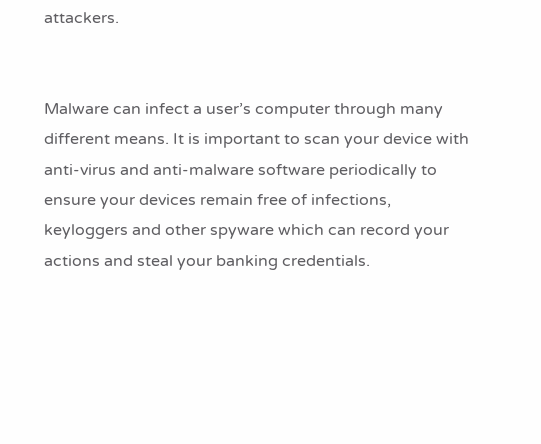attackers.


Malware can infect a user’s computer through many different means. It is important to scan your device with anti-virus and anti-malware software periodically to ensure your devices remain free of infections, keyloggers and other spyware which can record your actions and steal your banking credentials.